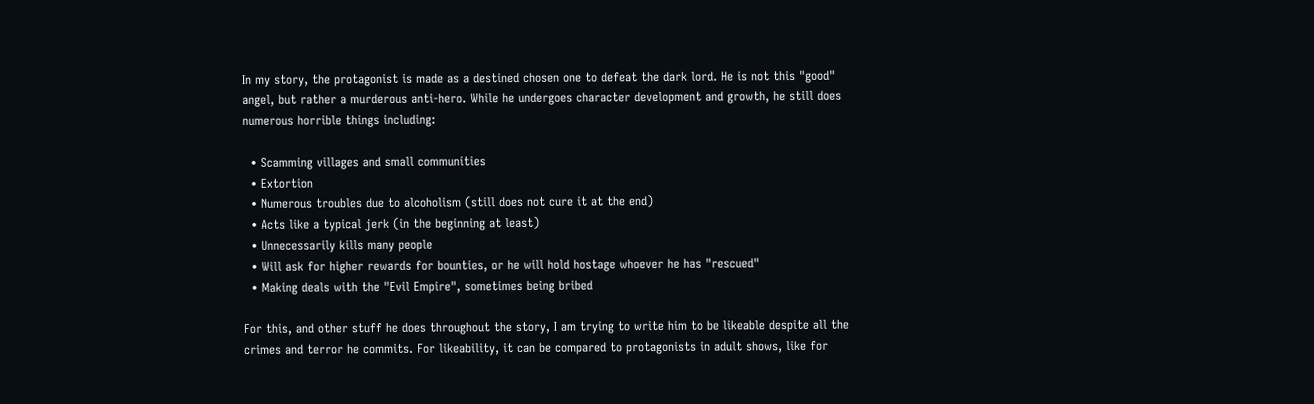In my story, the protagonist is made as a destined chosen one to defeat the dark lord. He is not this "good" angel, but rather a murderous anti-hero. While he undergoes character development and growth, he still does numerous horrible things including:

  • Scamming villages and small communities
  • Extortion
  • Numerous troubles due to alcoholism (still does not cure it at the end)
  • Acts like a typical jerk (in the beginning at least)
  • Unnecessarily kills many people
  • Will ask for higher rewards for bounties, or he will hold hostage whoever he has "rescued"
  • Making deals with the "Evil Empire", sometimes being bribed

For this, and other stuff he does throughout the story, I am trying to write him to be likeable despite all the crimes and terror he commits. For likeability, it can be compared to protagonists in adult shows, like for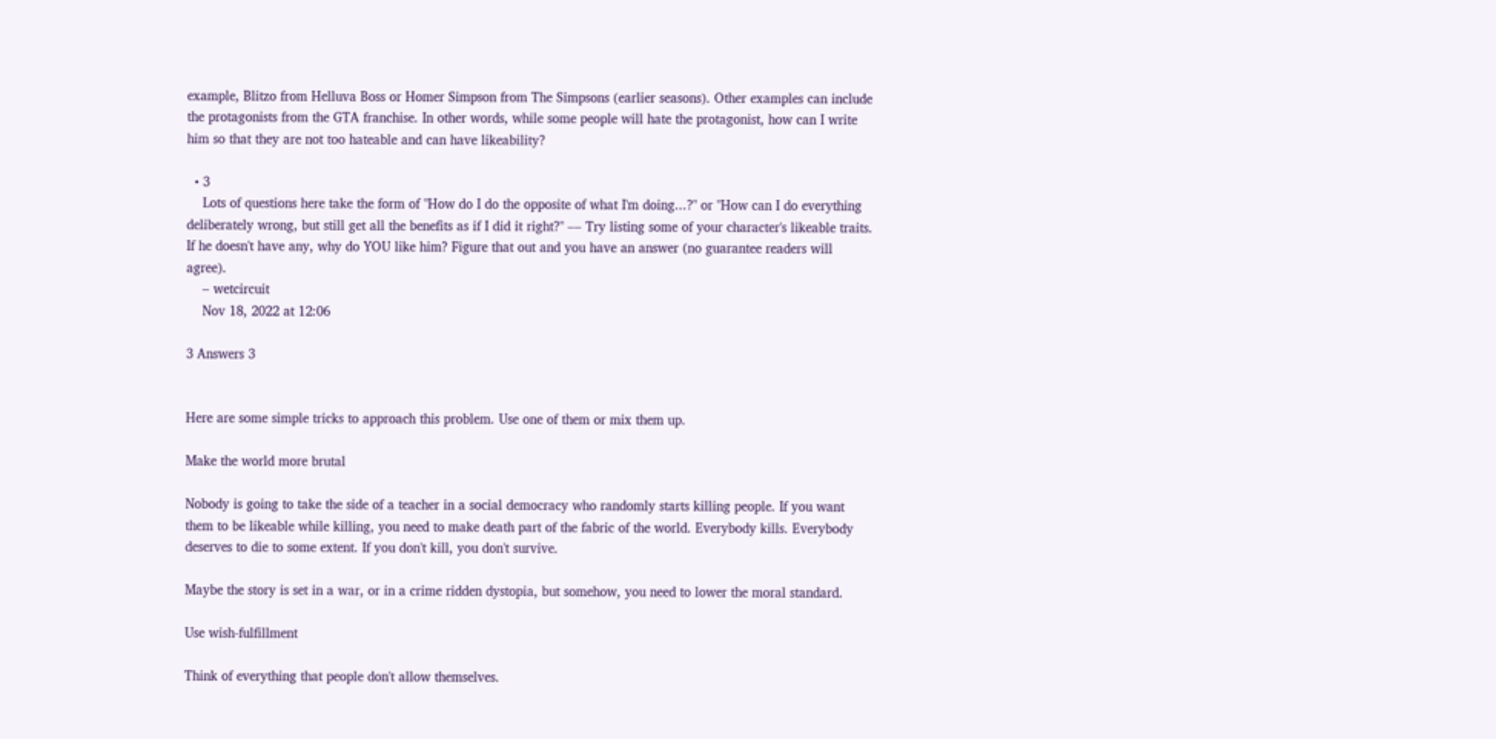example, Blitzo from Helluva Boss or Homer Simpson from The Simpsons (earlier seasons). Other examples can include the protagonists from the GTA franchise. In other words, while some people will hate the protagonist, how can I write him so that they are not too hateable and can have likeability?

  • 3
    Lots of questions here take the form of "How do I do the opposite of what I'm doing...?" or "How can I do everything deliberately wrong, but still get all the benefits as if I did it right?" –– Try listing some of your character's likeable traits. If he doesn't have any, why do YOU like him? Figure that out and you have an answer (no guarantee readers will agree).
    – wetcircuit
    Nov 18, 2022 at 12:06

3 Answers 3


Here are some simple tricks to approach this problem. Use one of them or mix them up.

Make the world more brutal

Nobody is going to take the side of a teacher in a social democracy who randomly starts killing people. If you want them to be likeable while killing, you need to make death part of the fabric of the world. Everybody kills. Everybody deserves to die to some extent. If you don't kill, you don't survive.

Maybe the story is set in a war, or in a crime ridden dystopia, but somehow, you need to lower the moral standard.

Use wish-fulfillment

Think of everything that people don't allow themselves.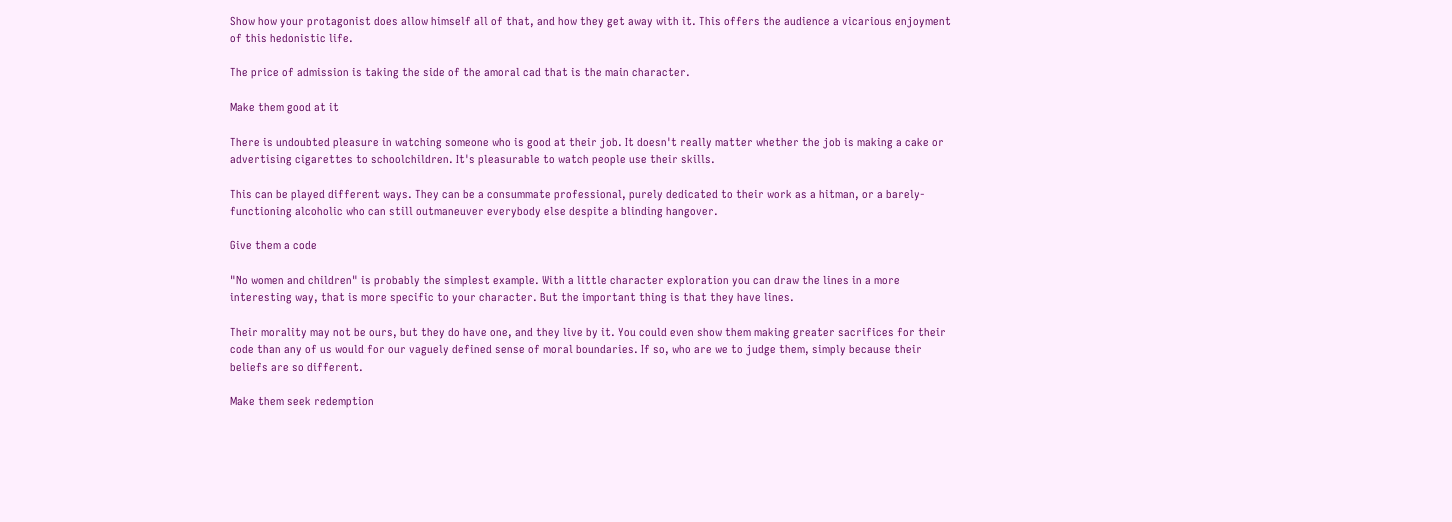Show how your protagonist does allow himself all of that, and how they get away with it. This offers the audience a vicarious enjoyment of this hedonistic life.

The price of admission is taking the side of the amoral cad that is the main character.

Make them good at it

There is undoubted pleasure in watching someone who is good at their job. It doesn't really matter whether the job is making a cake or advertising cigarettes to schoolchildren. It's pleasurable to watch people use their skills.

This can be played different ways. They can be a consummate professional, purely dedicated to their work as a hitman, or a barely-functioning alcoholic who can still outmaneuver everybody else despite a blinding hangover.

Give them a code

"No women and children" is probably the simplest example. With a little character exploration you can draw the lines in a more interesting way, that is more specific to your character. But the important thing is that they have lines.

Their morality may not be ours, but they do have one, and they live by it. You could even show them making greater sacrifices for their code than any of us would for our vaguely defined sense of moral boundaries. If so, who are we to judge them, simply because their beliefs are so different.

Make them seek redemption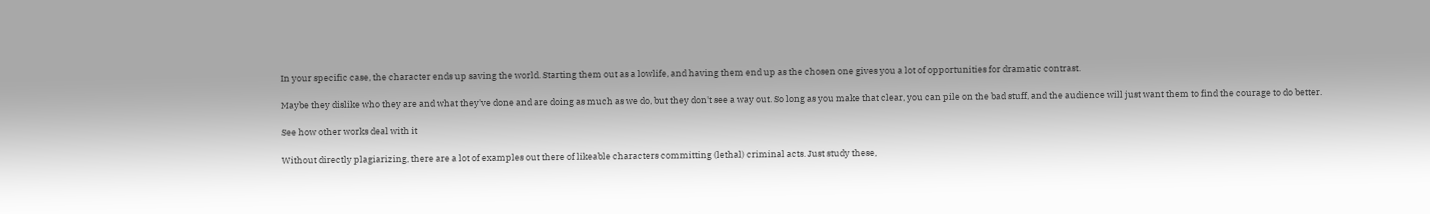In your specific case, the character ends up saving the world. Starting them out as a lowlife, and having them end up as the chosen one gives you a lot of opportunities for dramatic contrast.

Maybe they dislike who they are and what they've done and are doing as much as we do, but they don't see a way out. So long as you make that clear, you can pile on the bad stuff, and the audience will just want them to find the courage to do better.

See how other works deal with it

Without directly plagiarizing, there are a lot of examples out there of likeable characters committing (lethal) criminal acts. Just study these,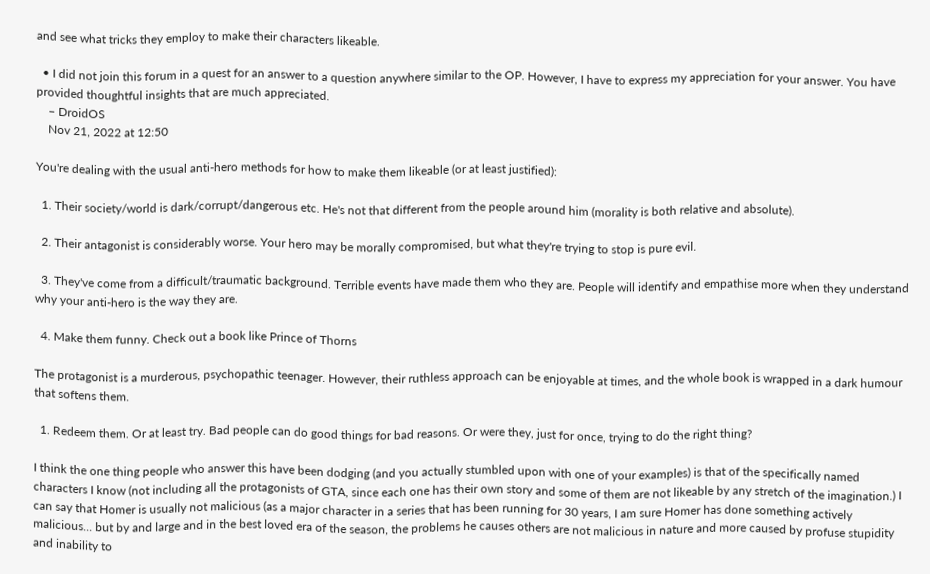and see what tricks they employ to make their characters likeable.

  • I did not join this forum in a quest for an answer to a question anywhere similar to the OP. However, I have to express my appreciation for your answer. You have provided thoughtful insights that are much appreciated.
    – DroidOS
    Nov 21, 2022 at 12:50

You're dealing with the usual anti-hero methods for how to make them likeable (or at least justified):

  1. Their society/world is dark/corrupt/dangerous etc. He's not that different from the people around him (morality is both relative and absolute).

  2. Their antagonist is considerably worse. Your hero may be morally compromised, but what they're trying to stop is pure evil.

  3. They've come from a difficult/traumatic background. Terrible events have made them who they are. People will identify and empathise more when they understand why your anti-hero is the way they are.

  4. Make them funny. Check out a book like Prince of Thorns

The protagonist is a murderous, psychopathic teenager. However, their ruthless approach can be enjoyable at times, and the whole book is wrapped in a dark humour that softens them.

  1. Redeem them. Or at least try. Bad people can do good things for bad reasons. Or were they, just for once, trying to do the right thing?

I think the one thing people who answer this have been dodging (and you actually stumbled upon with one of your examples) is that of the specifically named characters I know (not including all the protagonists of GTA, since each one has their own story and some of them are not likeable by any stretch of the imagination.) I can say that Homer is usually not malicious (as a major character in a series that has been running for 30 years, I am sure Homer has done something actively malicious... but by and large and in the best loved era of the season, the problems he causes others are not malicious in nature and more caused by profuse stupidity and inability to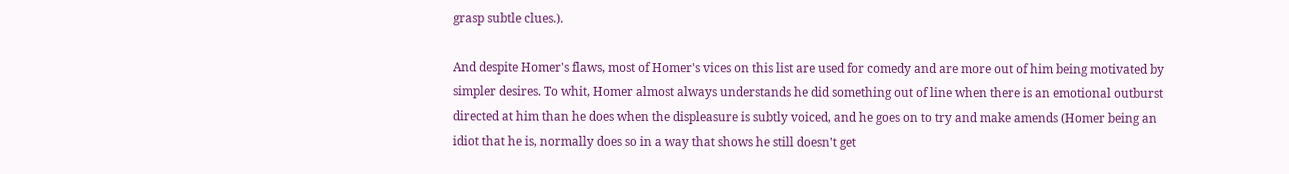grasp subtle clues.).

And despite Homer's flaws, most of Homer's vices on this list are used for comedy and are more out of him being motivated by simpler desires. To whit, Homer almost always understands he did something out of line when there is an emotional outburst directed at him than he does when the displeasure is subtly voiced, and he goes on to try and make amends (Homer being an idiot that he is, normally does so in a way that shows he still doesn't get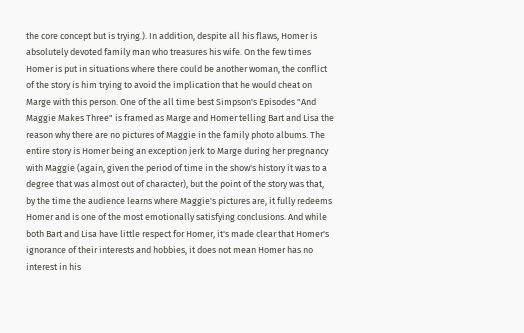the core concept but is trying.). In addition, despite all his flaws, Homer is absolutely devoted family man who treasures his wife. On the few times Homer is put in situations where there could be another woman, the conflict of the story is him trying to avoid the implication that he would cheat on Marge with this person. One of the all time best Simpson's Episodes "And Maggie Makes Three" is framed as Marge and Homer telling Bart and Lisa the reason why there are no pictures of Maggie in the family photo albums. The entire story is Homer being an exception jerk to Marge during her pregnancy with Maggie (again, given the period of time in the show's history it was to a degree that was almost out of character), but the point of the story was that, by the time the audience learns where Maggie's pictures are, it fully redeems Homer and is one of the most emotionally satisfying conclusions. And while both Bart and Lisa have little respect for Homer, it's made clear that Homer's ignorance of their interests and hobbies, it does not mean Homer has no interest in his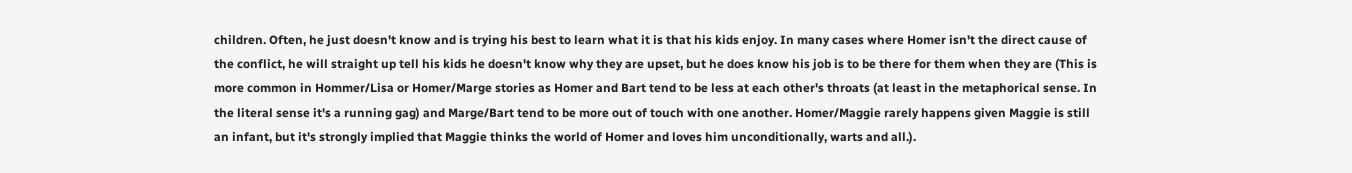children. Often, he just doesn't know and is trying his best to learn what it is that his kids enjoy. In many cases where Homer isn't the direct cause of the conflict, he will straight up tell his kids he doesn't know why they are upset, but he does know his job is to be there for them when they are (This is more common in Hommer/Lisa or Homer/Marge stories as Homer and Bart tend to be less at each other's throats (at least in the metaphorical sense. In the literal sense it's a running gag) and Marge/Bart tend to be more out of touch with one another. Homer/Maggie rarely happens given Maggie is still an infant, but it's strongly implied that Maggie thinks the world of Homer and loves him unconditionally, warts and all.).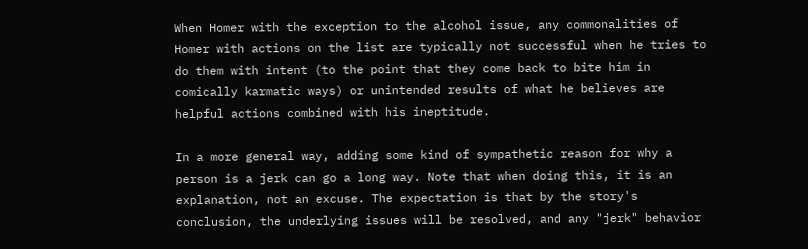When Homer with the exception to the alcohol issue, any commonalities of Homer with actions on the list are typically not successful when he tries to do them with intent (to the point that they come back to bite him in comically karmatic ways) or unintended results of what he believes are helpful actions combined with his ineptitude.

In a more general way, adding some kind of sympathetic reason for why a person is a jerk can go a long way. Note that when doing this, it is an explanation, not an excuse. The expectation is that by the story's conclusion, the underlying issues will be resolved, and any "jerk" behavior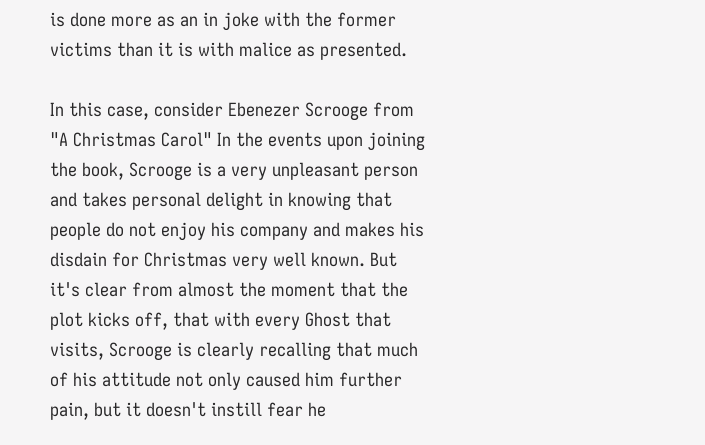is done more as an in joke with the former victims than it is with malice as presented.

In this case, consider Ebenezer Scrooge from "A Christmas Carol" In the events upon joining the book, Scrooge is a very unpleasant person and takes personal delight in knowing that people do not enjoy his company and makes his disdain for Christmas very well known. But it's clear from almost the moment that the plot kicks off, that with every Ghost that visits, Scrooge is clearly recalling that much of his attitude not only caused him further pain, but it doesn't instill fear he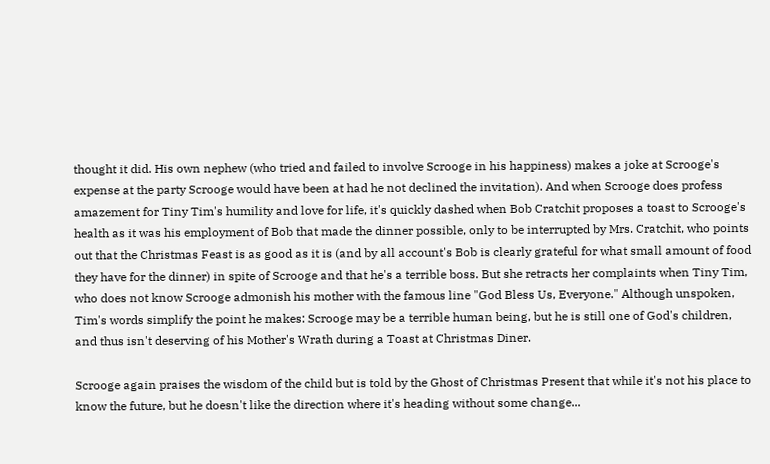thought it did. His own nephew (who tried and failed to involve Scrooge in his happiness) makes a joke at Scrooge's expense at the party Scrooge would have been at had he not declined the invitation). And when Scrooge does profess amazement for Tiny Tim's humility and love for life, it's quickly dashed when Bob Cratchit proposes a toast to Scrooge's health as it was his employment of Bob that made the dinner possible, only to be interrupted by Mrs. Cratchit, who points out that the Christmas Feast is as good as it is (and by all account's Bob is clearly grateful for what small amount of food they have for the dinner) in spite of Scrooge and that he's a terrible boss. But she retracts her complaints when Tiny Tim, who does not know Scrooge admonish his mother with the famous line "God Bless Us, Everyone." Although unspoken, Tim's words simplify the point he makes: Scrooge may be a terrible human being, but he is still one of God's children, and thus isn't deserving of his Mother's Wrath during a Toast at Christmas Diner.

Scrooge again praises the wisdom of the child but is told by the Ghost of Christmas Present that while it's not his place to know the future, but he doesn't like the direction where it's heading without some change...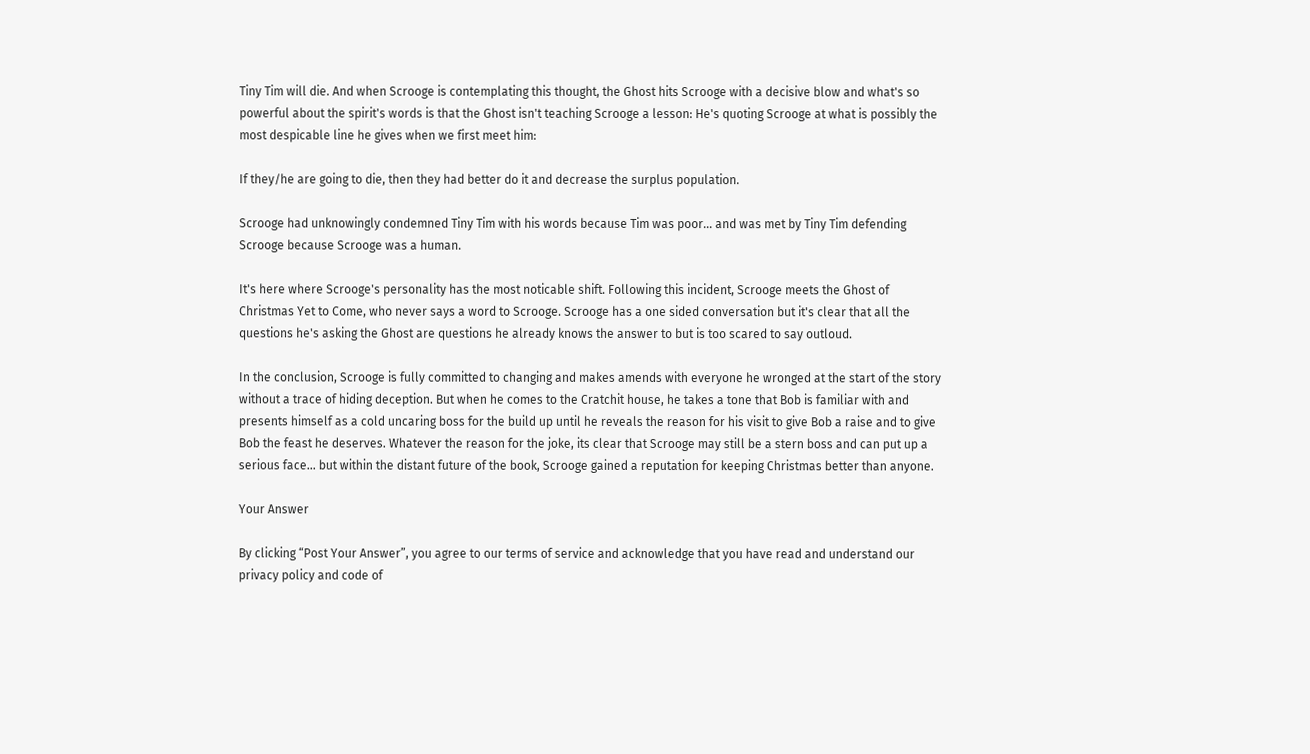Tiny Tim will die. And when Scrooge is contemplating this thought, the Ghost hits Scrooge with a decisive blow and what's so powerful about the spirit's words is that the Ghost isn't teaching Scrooge a lesson: He's quoting Scrooge at what is possibly the most despicable line he gives when we first meet him:

If they/he are going to die, then they had better do it and decrease the surplus population.

Scrooge had unknowingly condemned Tiny Tim with his words because Tim was poor... and was met by Tiny Tim defending Scrooge because Scrooge was a human.

It's here where Scrooge's personality has the most noticable shift. Following this incident, Scrooge meets the Ghost of Christmas Yet to Come, who never says a word to Scrooge. Scrooge has a one sided conversation but it's clear that all the questions he's asking the Ghost are questions he already knows the answer to but is too scared to say outloud.

In the conclusion, Scrooge is fully committed to changing and makes amends with everyone he wronged at the start of the story without a trace of hiding deception. But when he comes to the Cratchit house, he takes a tone that Bob is familiar with and presents himself as a cold uncaring boss for the build up until he reveals the reason for his visit to give Bob a raise and to give Bob the feast he deserves. Whatever the reason for the joke, its clear that Scrooge may still be a stern boss and can put up a serious face... but within the distant future of the book, Scrooge gained a reputation for keeping Christmas better than anyone.

Your Answer

By clicking “Post Your Answer”, you agree to our terms of service and acknowledge that you have read and understand our privacy policy and code of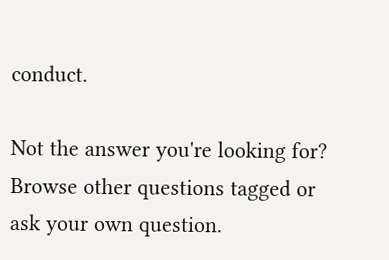conduct.

Not the answer you're looking for? Browse other questions tagged or ask your own question.